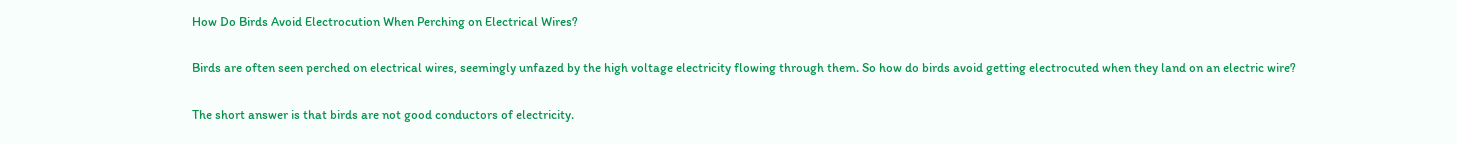How Do Birds Avoid Electrocution When Perching on Electrical Wires?

Birds are often seen perched on electrical wires, seemingly unfazed by the high voltage electricity flowing through them. So how do birds avoid getting electrocuted when they land on an electric wire?

The short answer is that birds are not good conductors of electricity.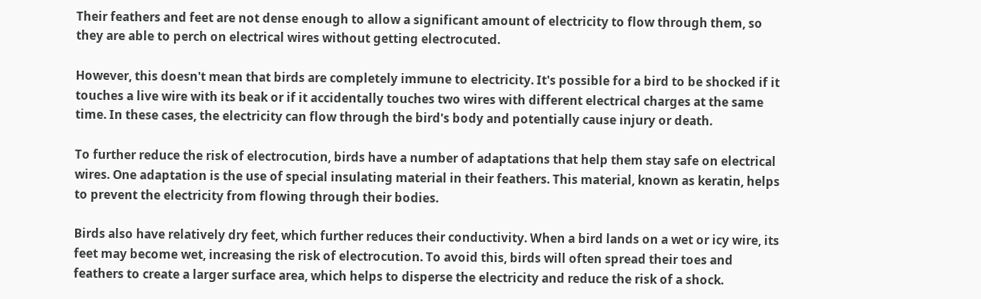Their feathers and feet are not dense enough to allow a significant amount of electricity to flow through them, so they are able to perch on electrical wires without getting electrocuted.

However, this doesn't mean that birds are completely immune to electricity. It's possible for a bird to be shocked if it touches a live wire with its beak or if it accidentally touches two wires with different electrical charges at the same time. In these cases, the electricity can flow through the bird's body and potentially cause injury or death.

To further reduce the risk of electrocution, birds have a number of adaptations that help them stay safe on electrical wires. One adaptation is the use of special insulating material in their feathers. This material, known as keratin, helps to prevent the electricity from flowing through their bodies.

Birds also have relatively dry feet, which further reduces their conductivity. When a bird lands on a wet or icy wire, its feet may become wet, increasing the risk of electrocution. To avoid this, birds will often spread their toes and feathers to create a larger surface area, which helps to disperse the electricity and reduce the risk of a shock.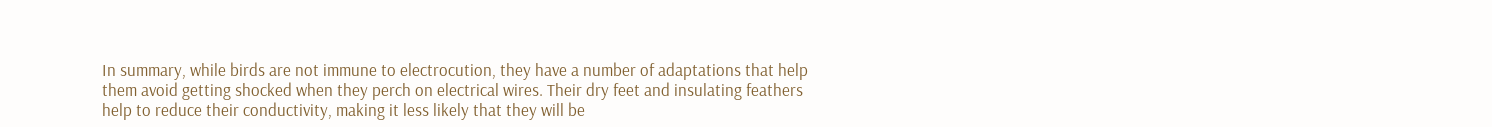In summary, while birds are not immune to electrocution, they have a number of adaptations that help them avoid getting shocked when they perch on electrical wires. Their dry feet and insulating feathers help to reduce their conductivity, making it less likely that they will be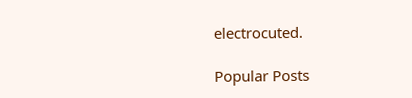electrocuted.

Popular Posts